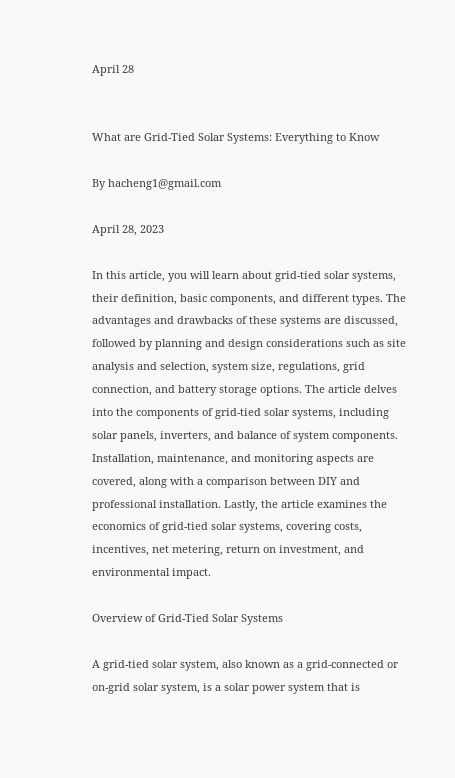April 28


What are Grid-Tied Solar Systems: Everything to Know

By hacheng1@gmail.com

April 28, 2023

In this article, you will learn about grid-tied solar systems, their definition, basic components, and different types. The advantages and drawbacks of these systems are discussed, followed by planning and design considerations such as site analysis and selection, system size, regulations, grid connection, and battery storage options. The article delves into the components of grid-tied solar systems, including solar panels, inverters, and balance of system components. Installation, maintenance, and monitoring aspects are covered, along with a comparison between DIY and professional installation. Lastly, the article examines the economics of grid-tied solar systems, covering costs, incentives, net metering, return on investment, and environmental impact.

Overview of Grid-Tied Solar Systems

A grid-tied solar system, also known as a grid-connected or on-grid solar system, is a solar power system that is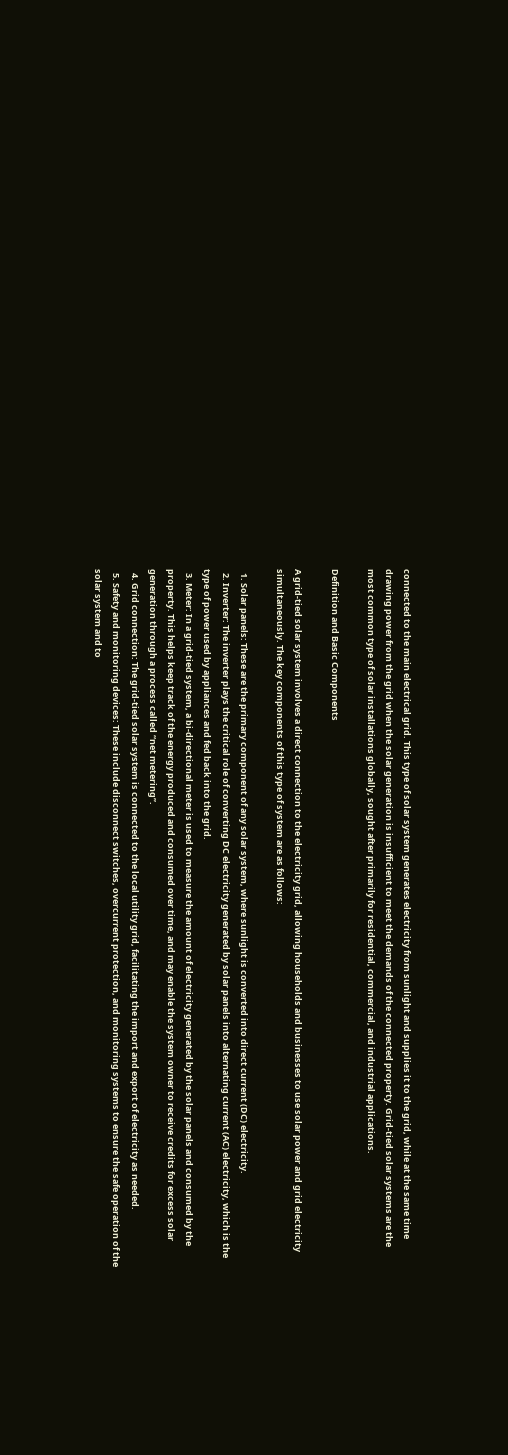connected to the main electrical grid. This type of solar system generates electricity from sunlight and supplies it to the grid, while at the same time drawing power from the grid when the solar generation is insufficient to meet the demands of the connected property. Grid-tied solar systems are the most common type of solar installations globally, sought after primarily for residential, commercial, and industrial applications.

Definition and Basic Components

A grid-tied solar system involves a direct connection to the electricity grid, allowing households and businesses to use solar power and grid electricity simultaneously. The key components of this type of system are as follows:

  1. Solar panels: These are the primary component of any solar system, where sunlight is converted into direct current (DC) electricity.
  2. Inverter: The inverter plays the critical role of converting DC electricity generated by solar panels into alternating current (AC) electricity, which is the type of power used by appliances and fed back into the grid.
  3. Meter: In a grid-tied system, a bi-directional meter is used to measure the amount of electricity generated by the solar panels and consumed by the property. This helps keep track of the energy produced and consumed over time, and may enable the system owner to receive credits for excess solar generation through a process called “net metering”.
  4. Grid connection: The grid-tied solar system is connected to the local utility grid, facilitating the import and export of electricity as needed.
  5. Safety and monitoring devices: These include disconnect switches, overcurrent protection, and monitoring systems to ensure the safe operation of the solar system and to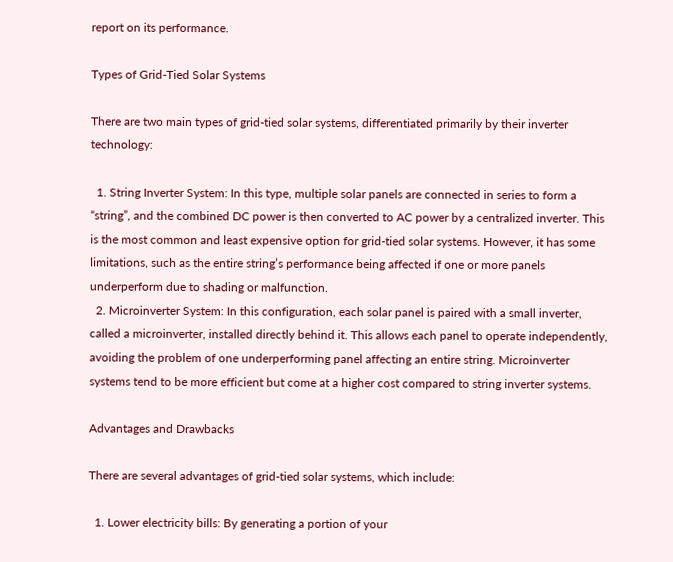report on its performance.

Types of Grid-Tied Solar Systems

There are two main types of grid-tied solar systems, differentiated primarily by their inverter technology:

  1. String Inverter System: In this type, multiple solar panels are connected in series to form a “string”, and the combined DC power is then converted to AC power by a centralized inverter. This is the most common and least expensive option for grid-tied solar systems. However, it has some limitations, such as the entire string’s performance being affected if one or more panels underperform due to shading or malfunction.
  2. Microinverter System: In this configuration, each solar panel is paired with a small inverter, called a microinverter, installed directly behind it. This allows each panel to operate independently, avoiding the problem of one underperforming panel affecting an entire string. Microinverter systems tend to be more efficient but come at a higher cost compared to string inverter systems.

Advantages and Drawbacks

There are several advantages of grid-tied solar systems, which include:

  1. Lower electricity bills: By generating a portion of your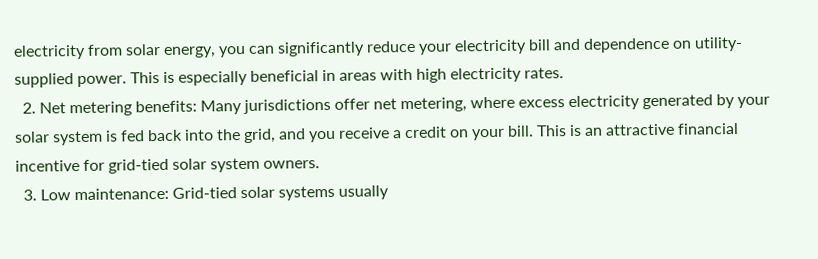electricity from solar energy, you can significantly reduce your electricity bill and dependence on utility-supplied power. This is especially beneficial in areas with high electricity rates.
  2. Net metering benefits: Many jurisdictions offer net metering, where excess electricity generated by your solar system is fed back into the grid, and you receive a credit on your bill. This is an attractive financial incentive for grid-tied solar system owners.
  3. Low maintenance: Grid-tied solar systems usually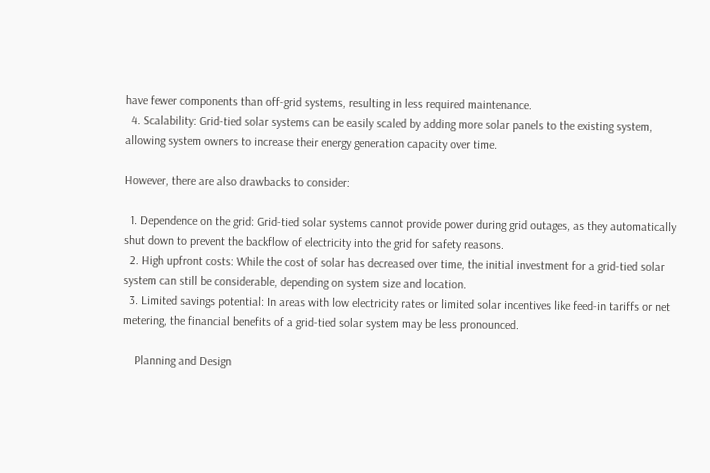have fewer components than off-grid systems, resulting in less required maintenance.
  4. Scalability: Grid-tied solar systems can be easily scaled by adding more solar panels to the existing system, allowing system owners to increase their energy generation capacity over time.

However, there are also drawbacks to consider:

  1. Dependence on the grid: Grid-tied solar systems cannot provide power during grid outages, as they automatically shut down to prevent the backflow of electricity into the grid for safety reasons.
  2. High upfront costs: While the cost of solar has decreased over time, the initial investment for a grid-tied solar system can still be considerable, depending on system size and location.
  3. Limited savings potential: In areas with low electricity rates or limited solar incentives like feed-in tariffs or net metering, the financial benefits of a grid-tied solar system may be less pronounced.

    Planning and Design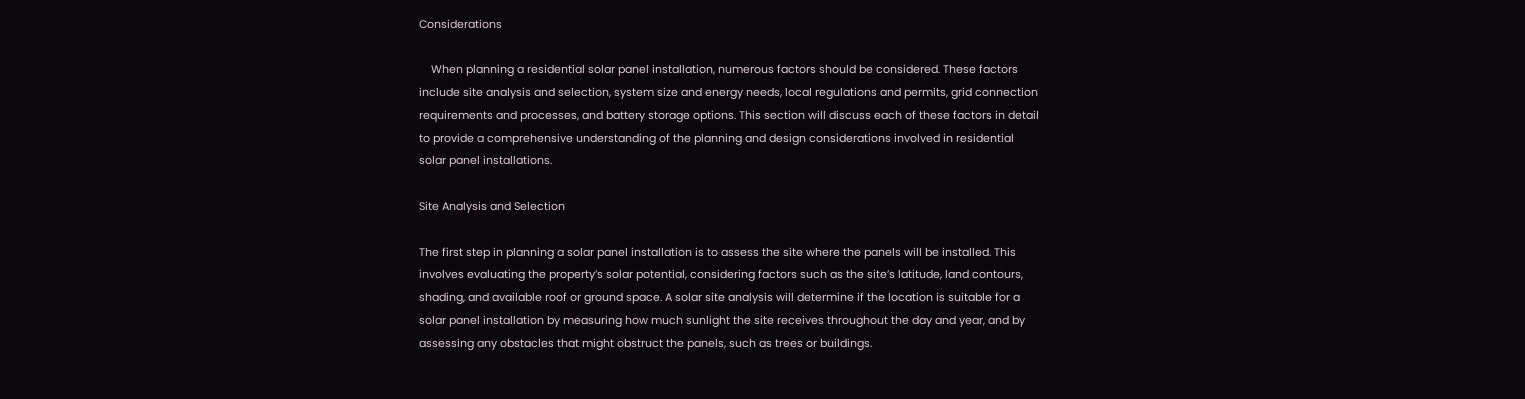Considerations

    When planning a residential solar panel installation, numerous factors should be considered. These factors include site analysis and selection, system size and energy needs, local regulations and permits, grid connection requirements and processes, and battery storage options. This section will discuss each of these factors in detail to provide a comprehensive understanding of the planning and design considerations involved in residential solar panel installations.

Site Analysis and Selection

The first step in planning a solar panel installation is to assess the site where the panels will be installed. This involves evaluating the property’s solar potential, considering factors such as the site’s latitude, land contours, shading, and available roof or ground space. A solar site analysis will determine if the location is suitable for a solar panel installation by measuring how much sunlight the site receives throughout the day and year, and by assessing any obstacles that might obstruct the panels, such as trees or buildings.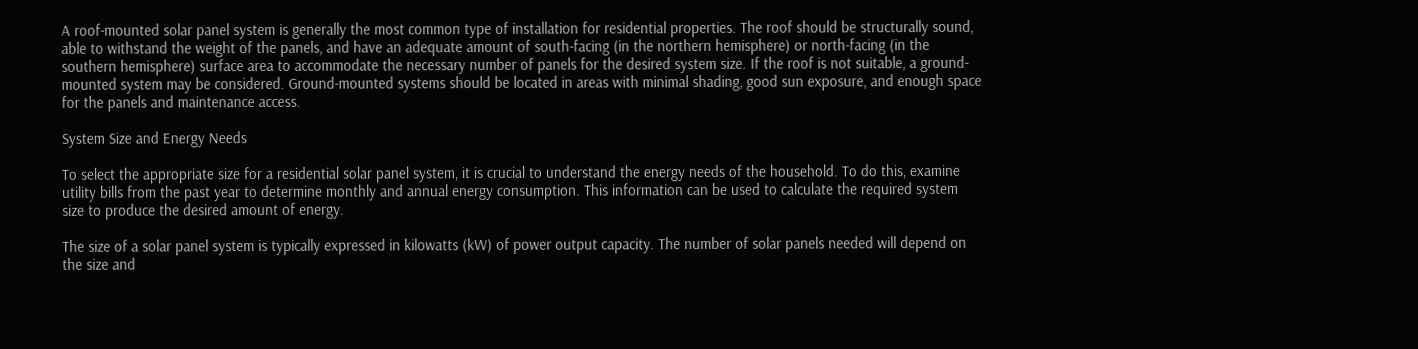A roof-mounted solar panel system is generally the most common type of installation for residential properties. The roof should be structurally sound, able to withstand the weight of the panels, and have an adequate amount of south-facing (in the northern hemisphere) or north-facing (in the southern hemisphere) surface area to accommodate the necessary number of panels for the desired system size. If the roof is not suitable, a ground-mounted system may be considered. Ground-mounted systems should be located in areas with minimal shading, good sun exposure, and enough space for the panels and maintenance access.

System Size and Energy Needs

To select the appropriate size for a residential solar panel system, it is crucial to understand the energy needs of the household. To do this, examine utility bills from the past year to determine monthly and annual energy consumption. This information can be used to calculate the required system size to produce the desired amount of energy.

The size of a solar panel system is typically expressed in kilowatts (kW) of power output capacity. The number of solar panels needed will depend on the size and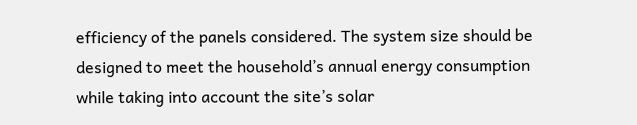efficiency of the panels considered. The system size should be designed to meet the household’s annual energy consumption while taking into account the site’s solar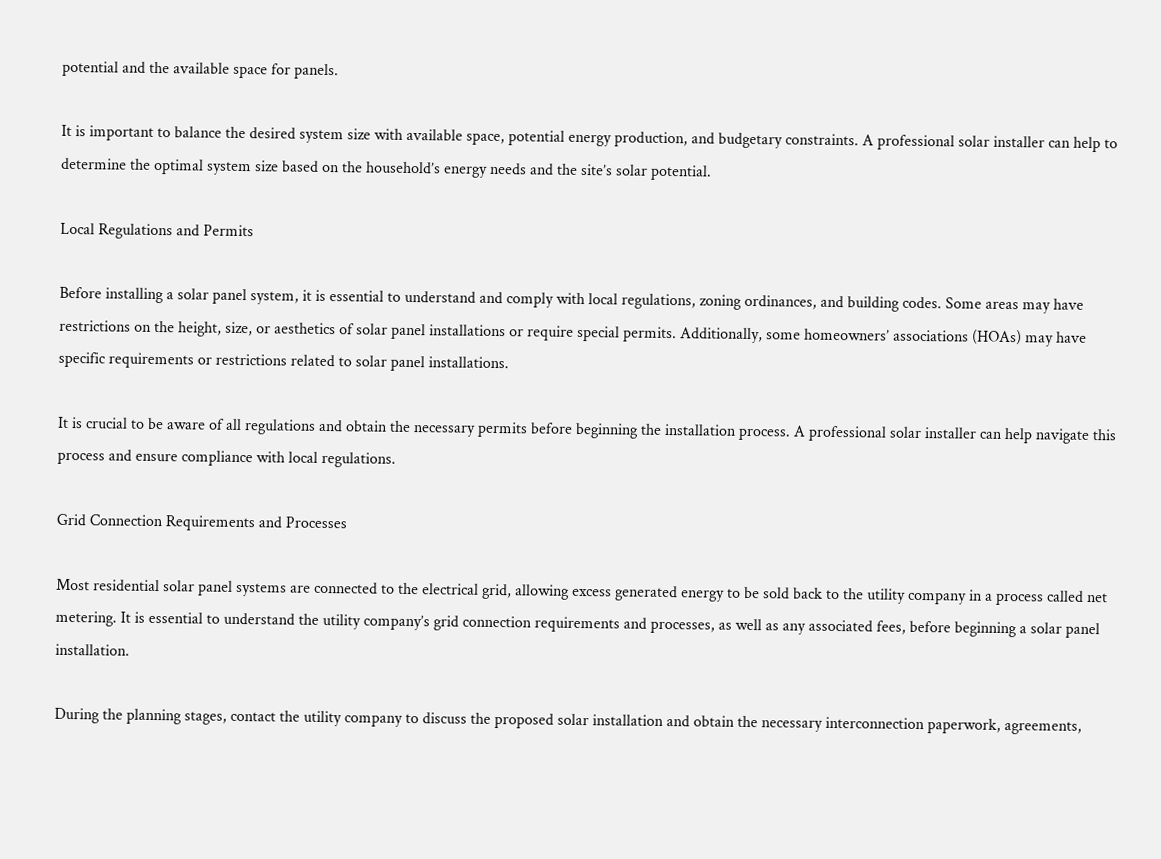potential and the available space for panels.

It is important to balance the desired system size with available space, potential energy production, and budgetary constraints. A professional solar installer can help to determine the optimal system size based on the household’s energy needs and the site’s solar potential.

Local Regulations and Permits

Before installing a solar panel system, it is essential to understand and comply with local regulations, zoning ordinances, and building codes. Some areas may have restrictions on the height, size, or aesthetics of solar panel installations or require special permits. Additionally, some homeowners’ associations (HOAs) may have specific requirements or restrictions related to solar panel installations.

It is crucial to be aware of all regulations and obtain the necessary permits before beginning the installation process. A professional solar installer can help navigate this process and ensure compliance with local regulations.

Grid Connection Requirements and Processes

Most residential solar panel systems are connected to the electrical grid, allowing excess generated energy to be sold back to the utility company in a process called net metering. It is essential to understand the utility company’s grid connection requirements and processes, as well as any associated fees, before beginning a solar panel installation.

During the planning stages, contact the utility company to discuss the proposed solar installation and obtain the necessary interconnection paperwork, agreements,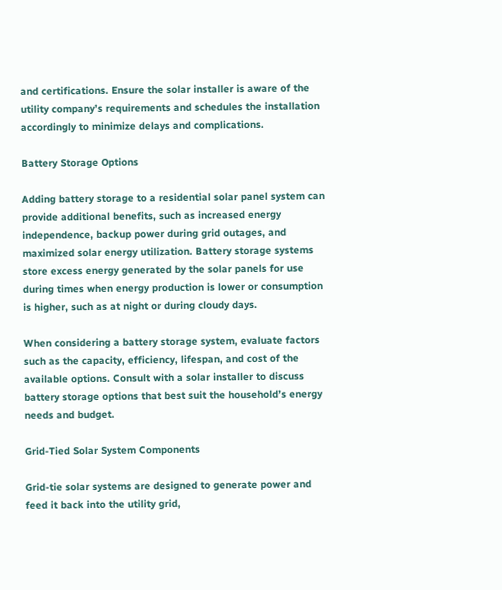and certifications. Ensure the solar installer is aware of the utility company’s requirements and schedules the installation accordingly to minimize delays and complications.

Battery Storage Options

Adding battery storage to a residential solar panel system can provide additional benefits, such as increased energy independence, backup power during grid outages, and maximized solar energy utilization. Battery storage systems store excess energy generated by the solar panels for use during times when energy production is lower or consumption is higher, such as at night or during cloudy days.

When considering a battery storage system, evaluate factors such as the capacity, efficiency, lifespan, and cost of the available options. Consult with a solar installer to discuss battery storage options that best suit the household’s energy needs and budget.

Grid-Tied Solar System Components

Grid-tie solar systems are designed to generate power and feed it back into the utility grid,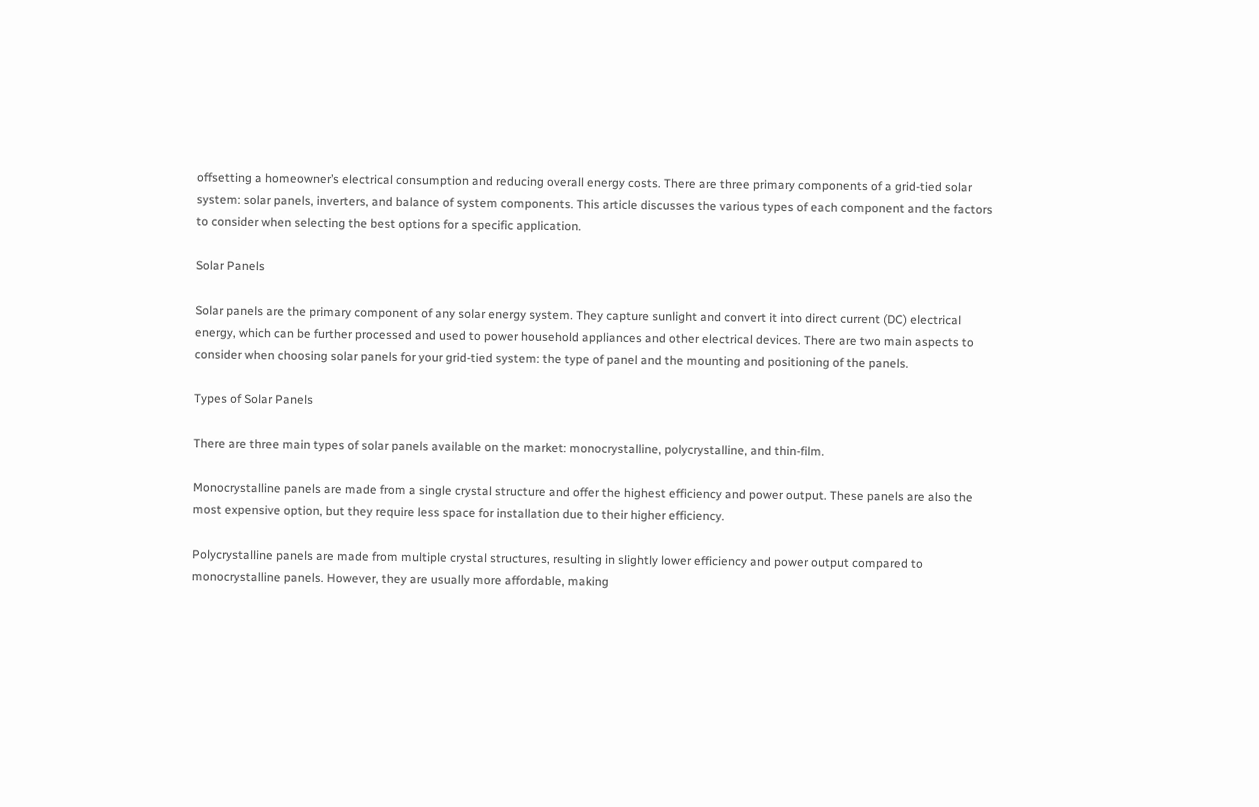offsetting a homeowner’s electrical consumption and reducing overall energy costs. There are three primary components of a grid-tied solar system: solar panels, inverters, and balance of system components. This article discusses the various types of each component and the factors to consider when selecting the best options for a specific application.

Solar Panels

Solar panels are the primary component of any solar energy system. They capture sunlight and convert it into direct current (DC) electrical energy, which can be further processed and used to power household appliances and other electrical devices. There are two main aspects to consider when choosing solar panels for your grid-tied system: the type of panel and the mounting and positioning of the panels.

Types of Solar Panels

There are three main types of solar panels available on the market: monocrystalline, polycrystalline, and thin-film.

Monocrystalline panels are made from a single crystal structure and offer the highest efficiency and power output. These panels are also the most expensive option, but they require less space for installation due to their higher efficiency.

Polycrystalline panels are made from multiple crystal structures, resulting in slightly lower efficiency and power output compared to monocrystalline panels. However, they are usually more affordable, making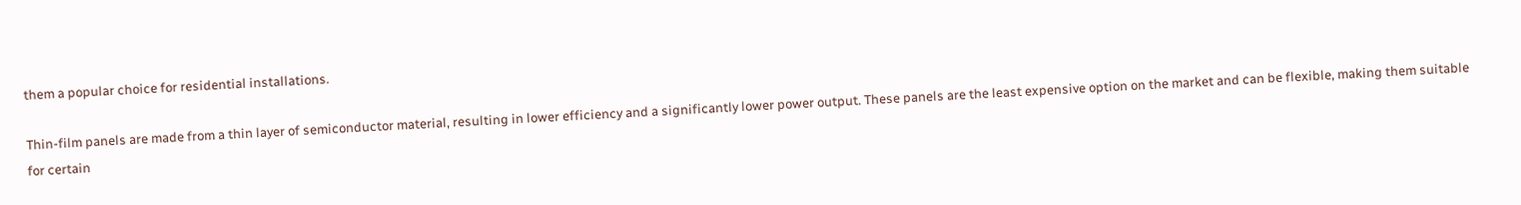them a popular choice for residential installations.

Thin-film panels are made from a thin layer of semiconductor material, resulting in lower efficiency and a significantly lower power output. These panels are the least expensive option on the market and can be flexible, making them suitable for certain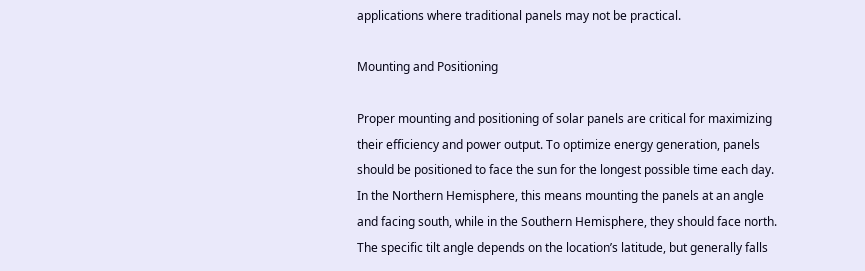applications where traditional panels may not be practical.

Mounting and Positioning

Proper mounting and positioning of solar panels are critical for maximizing their efficiency and power output. To optimize energy generation, panels should be positioned to face the sun for the longest possible time each day. In the Northern Hemisphere, this means mounting the panels at an angle and facing south, while in the Southern Hemisphere, they should face north. The specific tilt angle depends on the location’s latitude, but generally falls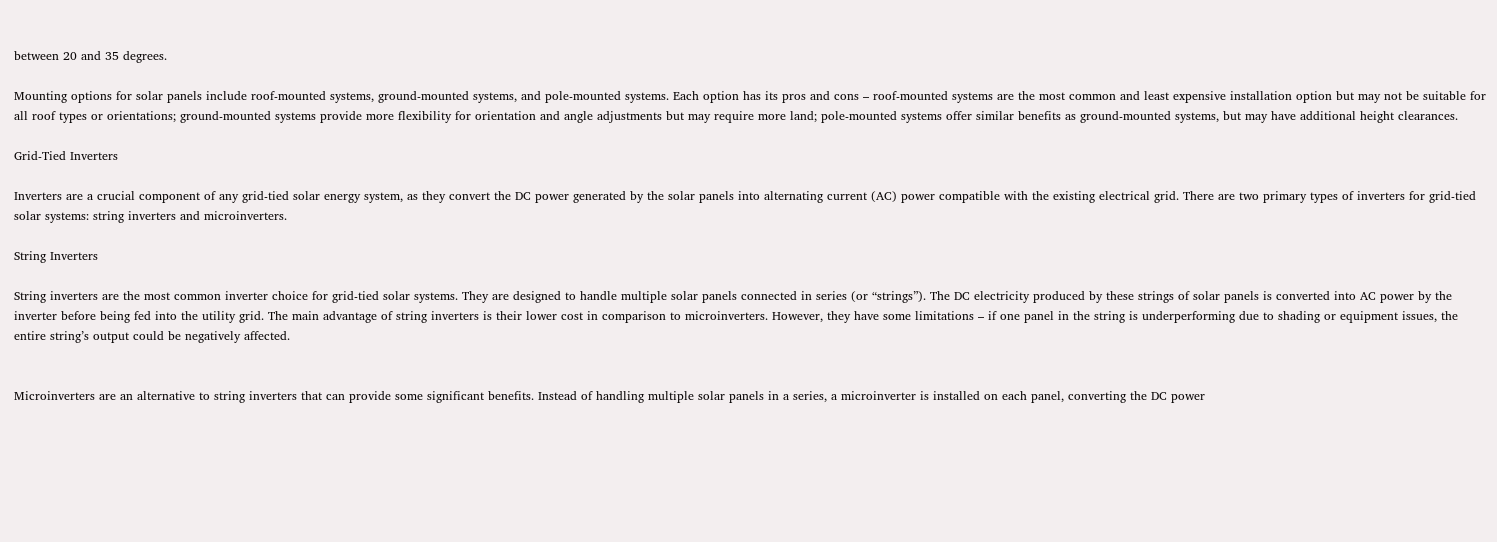between 20 and 35 degrees.

Mounting options for solar panels include roof-mounted systems, ground-mounted systems, and pole-mounted systems. Each option has its pros and cons – roof-mounted systems are the most common and least expensive installation option but may not be suitable for all roof types or orientations; ground-mounted systems provide more flexibility for orientation and angle adjustments but may require more land; pole-mounted systems offer similar benefits as ground-mounted systems, but may have additional height clearances.

Grid-Tied Inverters

Inverters are a crucial component of any grid-tied solar energy system, as they convert the DC power generated by the solar panels into alternating current (AC) power compatible with the existing electrical grid. There are two primary types of inverters for grid-tied solar systems: string inverters and microinverters.

String Inverters

String inverters are the most common inverter choice for grid-tied solar systems. They are designed to handle multiple solar panels connected in series (or “strings”). The DC electricity produced by these strings of solar panels is converted into AC power by the inverter before being fed into the utility grid. The main advantage of string inverters is their lower cost in comparison to microinverters. However, they have some limitations – if one panel in the string is underperforming due to shading or equipment issues, the entire string’s output could be negatively affected.


Microinverters are an alternative to string inverters that can provide some significant benefits. Instead of handling multiple solar panels in a series, a microinverter is installed on each panel, converting the DC power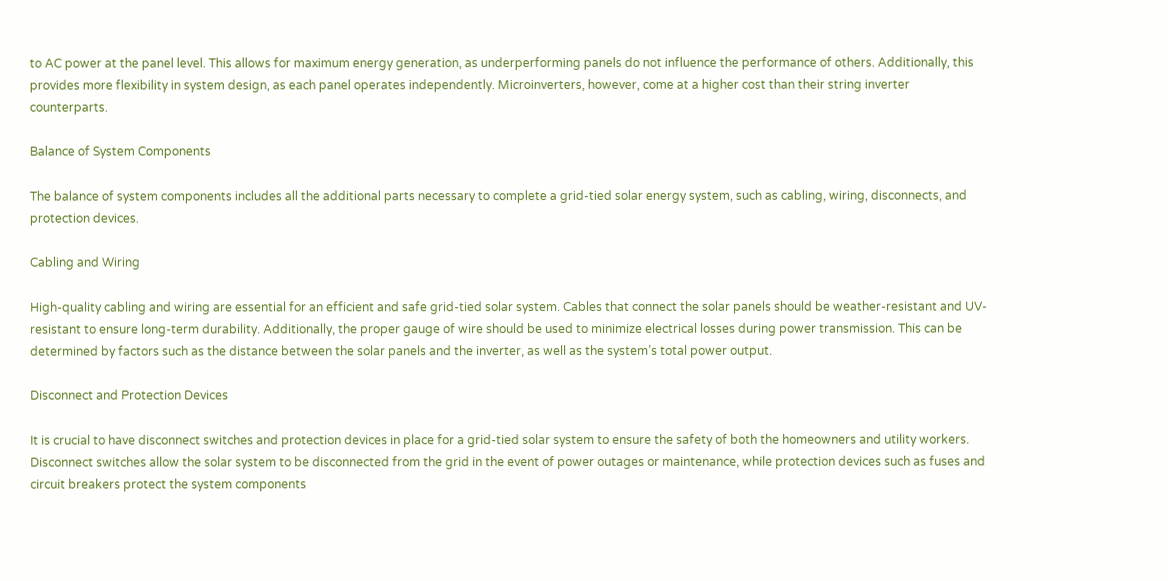to AC power at the panel level. This allows for maximum energy generation, as underperforming panels do not influence the performance of others. Additionally, this provides more flexibility in system design, as each panel operates independently. Microinverters, however, come at a higher cost than their string inverter counterparts.

Balance of System Components

The balance of system components includes all the additional parts necessary to complete a grid-tied solar energy system, such as cabling, wiring, disconnects, and protection devices.

Cabling and Wiring

High-quality cabling and wiring are essential for an efficient and safe grid-tied solar system. Cables that connect the solar panels should be weather-resistant and UV-resistant to ensure long-term durability. Additionally, the proper gauge of wire should be used to minimize electrical losses during power transmission. This can be determined by factors such as the distance between the solar panels and the inverter, as well as the system’s total power output.

Disconnect and Protection Devices

It is crucial to have disconnect switches and protection devices in place for a grid-tied solar system to ensure the safety of both the homeowners and utility workers. Disconnect switches allow the solar system to be disconnected from the grid in the event of power outages or maintenance, while protection devices such as fuses and circuit breakers protect the system components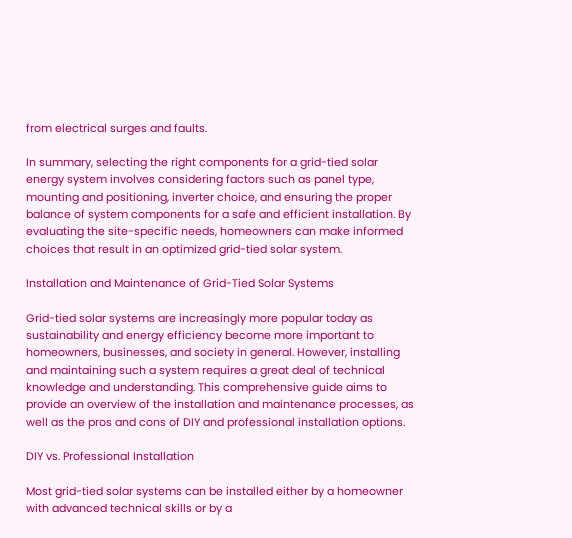from electrical surges and faults.

In summary, selecting the right components for a grid-tied solar energy system involves considering factors such as panel type, mounting and positioning, inverter choice, and ensuring the proper balance of system components for a safe and efficient installation. By evaluating the site-specific needs, homeowners can make informed choices that result in an optimized grid-tied solar system.

Installation and Maintenance of Grid-Tied Solar Systems

Grid-tied solar systems are increasingly more popular today as sustainability and energy efficiency become more important to homeowners, businesses, and society in general. However, installing and maintaining such a system requires a great deal of technical knowledge and understanding. This comprehensive guide aims to provide an overview of the installation and maintenance processes, as well as the pros and cons of DIY and professional installation options.

DIY vs. Professional Installation

Most grid-tied solar systems can be installed either by a homeowner with advanced technical skills or by a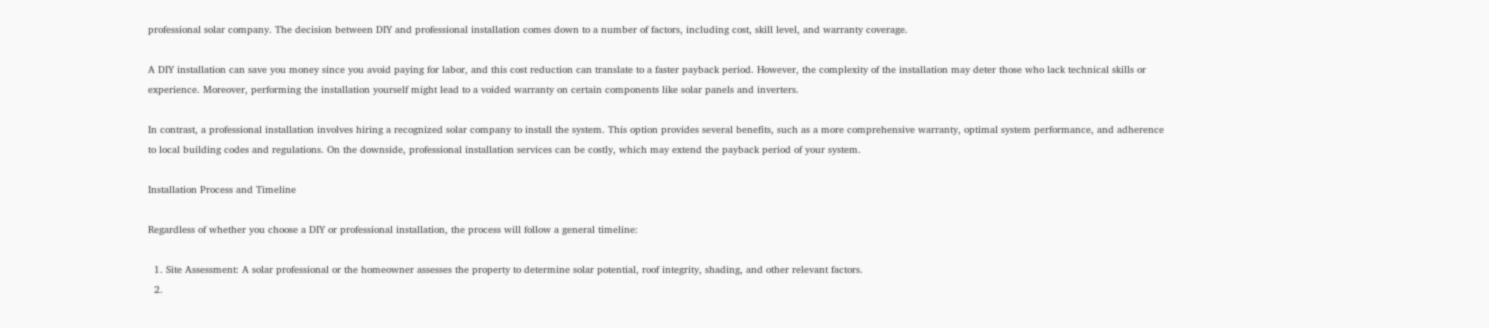professional solar company. The decision between DIY and professional installation comes down to a number of factors, including cost, skill level, and warranty coverage.

A DIY installation can save you money since you avoid paying for labor, and this cost reduction can translate to a faster payback period. However, the complexity of the installation may deter those who lack technical skills or experience. Moreover, performing the installation yourself might lead to a voided warranty on certain components like solar panels and inverters.

In contrast, a professional installation involves hiring a recognized solar company to install the system. This option provides several benefits, such as a more comprehensive warranty, optimal system performance, and adherence to local building codes and regulations. On the downside, professional installation services can be costly, which may extend the payback period of your system.

Installation Process and Timeline

Regardless of whether you choose a DIY or professional installation, the process will follow a general timeline:

  1. Site Assessment: A solar professional or the homeowner assesses the property to determine solar potential, roof integrity, shading, and other relevant factors.
  2.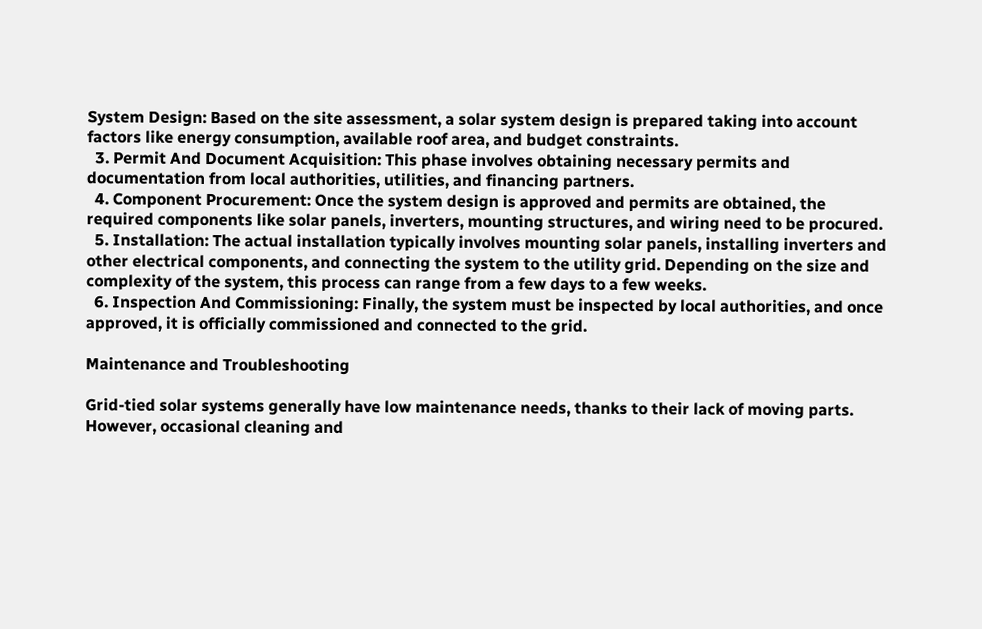System Design: Based on the site assessment, a solar system design is prepared taking into account factors like energy consumption, available roof area, and budget constraints.
  3. Permit And Document Acquisition: This phase involves obtaining necessary permits and documentation from local authorities, utilities, and financing partners.
  4. Component Procurement: Once the system design is approved and permits are obtained, the required components like solar panels, inverters, mounting structures, and wiring need to be procured.
  5. Installation: The actual installation typically involves mounting solar panels, installing inverters and other electrical components, and connecting the system to the utility grid. Depending on the size and complexity of the system, this process can range from a few days to a few weeks.
  6. Inspection And Commissioning: Finally, the system must be inspected by local authorities, and once approved, it is officially commissioned and connected to the grid.

Maintenance and Troubleshooting

Grid-tied solar systems generally have low maintenance needs, thanks to their lack of moving parts. However, occasional cleaning and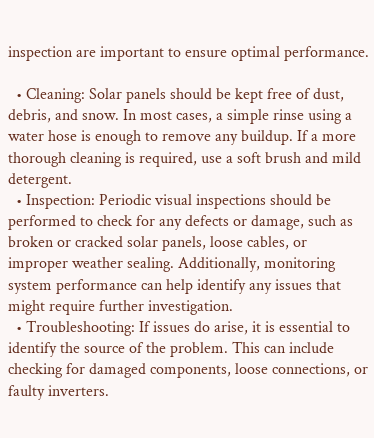inspection are important to ensure optimal performance.

  • Cleaning: Solar panels should be kept free of dust, debris, and snow. In most cases, a simple rinse using a water hose is enough to remove any buildup. If a more thorough cleaning is required, use a soft brush and mild detergent.
  • Inspection: Periodic visual inspections should be performed to check for any defects or damage, such as broken or cracked solar panels, loose cables, or improper weather sealing. Additionally, monitoring system performance can help identify any issues that might require further investigation.
  • Troubleshooting: If issues do arise, it is essential to identify the source of the problem. This can include checking for damaged components, loose connections, or faulty inverters.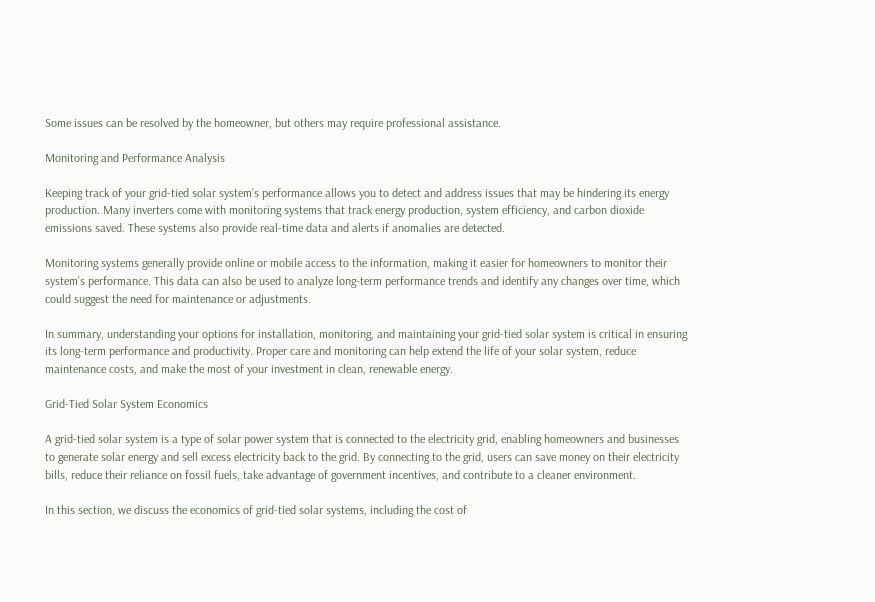Some issues can be resolved by the homeowner, but others may require professional assistance.

Monitoring and Performance Analysis

Keeping track of your grid-tied solar system’s performance allows you to detect and address issues that may be hindering its energy production. Many inverters come with monitoring systems that track energy production, system efficiency, and carbon dioxide emissions saved. These systems also provide real-time data and alerts if anomalies are detected.

Monitoring systems generally provide online or mobile access to the information, making it easier for homeowners to monitor their system’s performance. This data can also be used to analyze long-term performance trends and identify any changes over time, which could suggest the need for maintenance or adjustments.

In summary, understanding your options for installation, monitoring, and maintaining your grid-tied solar system is critical in ensuring its long-term performance and productivity. Proper care and monitoring can help extend the life of your solar system, reduce maintenance costs, and make the most of your investment in clean, renewable energy.

Grid-Tied Solar System Economics

A grid-tied solar system is a type of solar power system that is connected to the electricity grid, enabling homeowners and businesses to generate solar energy and sell excess electricity back to the grid. By connecting to the grid, users can save money on their electricity bills, reduce their reliance on fossil fuels, take advantage of government incentives, and contribute to a cleaner environment.

In this section, we discuss the economics of grid-tied solar systems, including the cost of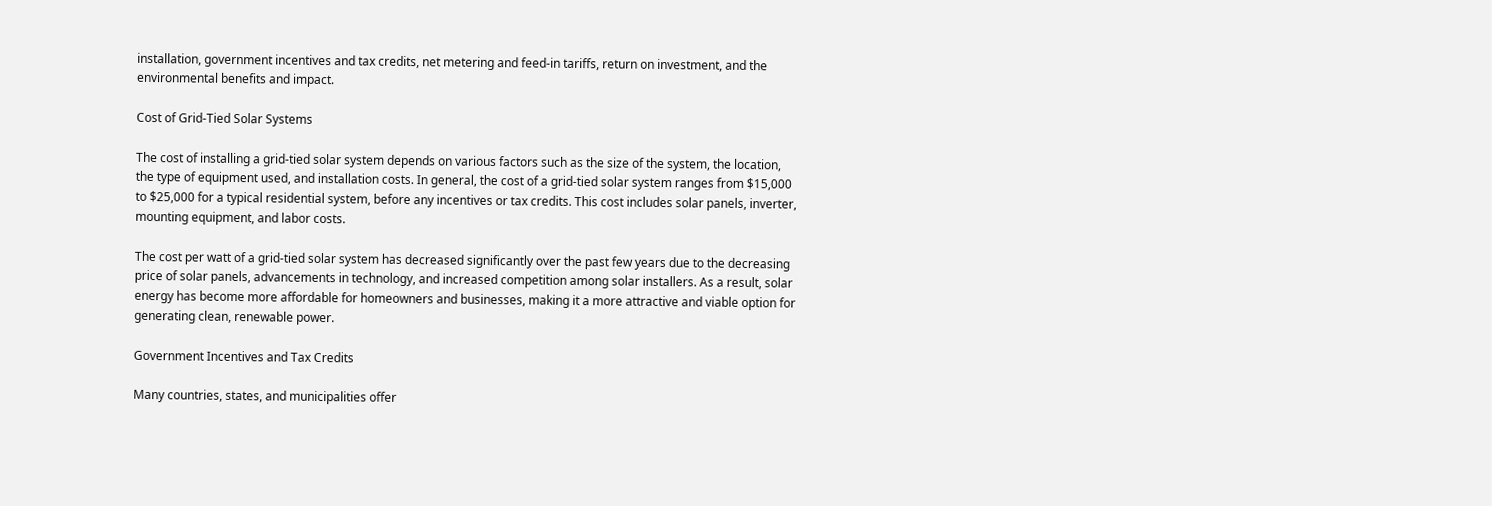installation, government incentives and tax credits, net metering and feed-in tariffs, return on investment, and the environmental benefits and impact.

Cost of Grid-Tied Solar Systems

The cost of installing a grid-tied solar system depends on various factors such as the size of the system, the location, the type of equipment used, and installation costs. In general, the cost of a grid-tied solar system ranges from $15,000 to $25,000 for a typical residential system, before any incentives or tax credits. This cost includes solar panels, inverter, mounting equipment, and labor costs.

The cost per watt of a grid-tied solar system has decreased significantly over the past few years due to the decreasing price of solar panels, advancements in technology, and increased competition among solar installers. As a result, solar energy has become more affordable for homeowners and businesses, making it a more attractive and viable option for generating clean, renewable power.

Government Incentives and Tax Credits

Many countries, states, and municipalities offer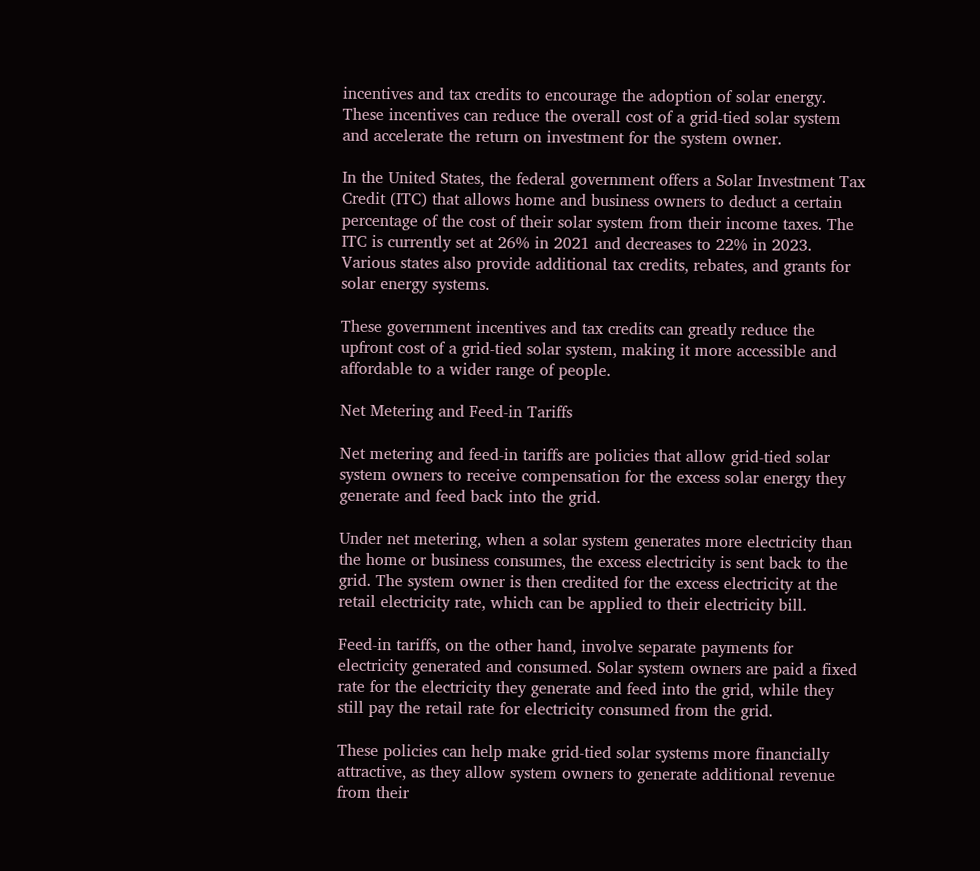incentives and tax credits to encourage the adoption of solar energy. These incentives can reduce the overall cost of a grid-tied solar system and accelerate the return on investment for the system owner.

In the United States, the federal government offers a Solar Investment Tax Credit (ITC) that allows home and business owners to deduct a certain percentage of the cost of their solar system from their income taxes. The ITC is currently set at 26% in 2021 and decreases to 22% in 2023. Various states also provide additional tax credits, rebates, and grants for solar energy systems.

These government incentives and tax credits can greatly reduce the upfront cost of a grid-tied solar system, making it more accessible and affordable to a wider range of people.

Net Metering and Feed-in Tariffs

Net metering and feed-in tariffs are policies that allow grid-tied solar system owners to receive compensation for the excess solar energy they generate and feed back into the grid.

Under net metering, when a solar system generates more electricity than the home or business consumes, the excess electricity is sent back to the grid. The system owner is then credited for the excess electricity at the retail electricity rate, which can be applied to their electricity bill.

Feed-in tariffs, on the other hand, involve separate payments for electricity generated and consumed. Solar system owners are paid a fixed rate for the electricity they generate and feed into the grid, while they still pay the retail rate for electricity consumed from the grid.

These policies can help make grid-tied solar systems more financially attractive, as they allow system owners to generate additional revenue from their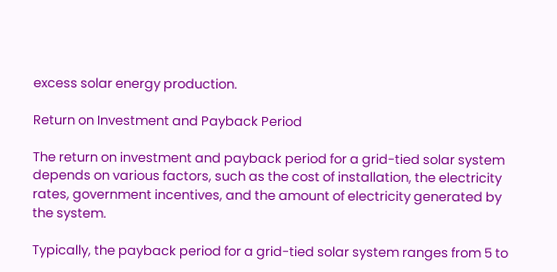excess solar energy production.

Return on Investment and Payback Period

The return on investment and payback period for a grid-tied solar system depends on various factors, such as the cost of installation, the electricity rates, government incentives, and the amount of electricity generated by the system.

Typically, the payback period for a grid-tied solar system ranges from 5 to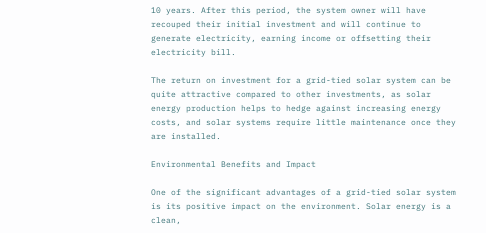10 years. After this period, the system owner will have recouped their initial investment and will continue to generate electricity, earning income or offsetting their electricity bill.

The return on investment for a grid-tied solar system can be quite attractive compared to other investments, as solar energy production helps to hedge against increasing energy costs, and solar systems require little maintenance once they are installed.

Environmental Benefits and Impact

One of the significant advantages of a grid-tied solar system is its positive impact on the environment. Solar energy is a clean,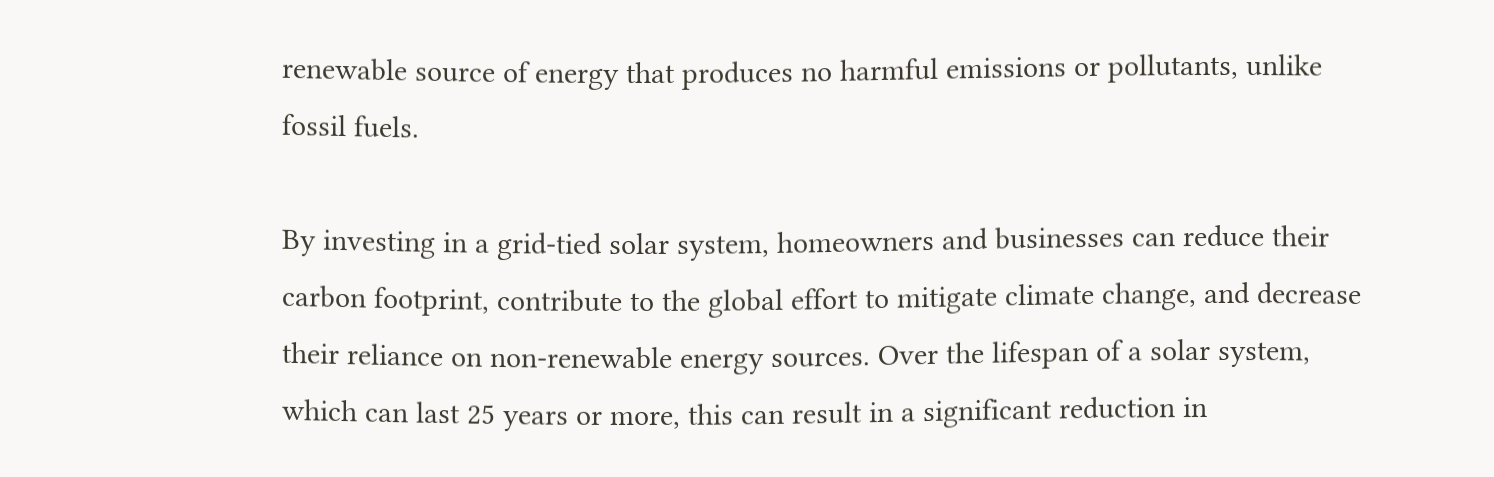renewable source of energy that produces no harmful emissions or pollutants, unlike fossil fuels.

By investing in a grid-tied solar system, homeowners and businesses can reduce their carbon footprint, contribute to the global effort to mitigate climate change, and decrease their reliance on non-renewable energy sources. Over the lifespan of a solar system, which can last 25 years or more, this can result in a significant reduction in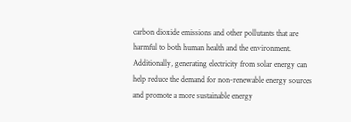carbon dioxide emissions and other pollutants that are harmful to both human health and the environment. Additionally, generating electricity from solar energy can help reduce the demand for non-renewable energy sources and promote a more sustainable energy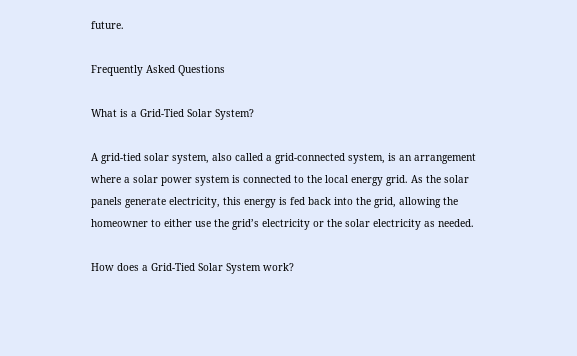future.

Frequently Asked Questions

What is a Grid-Tied Solar System?

A grid-tied solar system, also called a grid-connected system, is an arrangement where a solar power system is connected to the local energy grid. As the solar panels generate electricity, this energy is fed back into the grid, allowing the homeowner to either use the grid’s electricity or the solar electricity as needed.

How does a Grid-Tied Solar System work?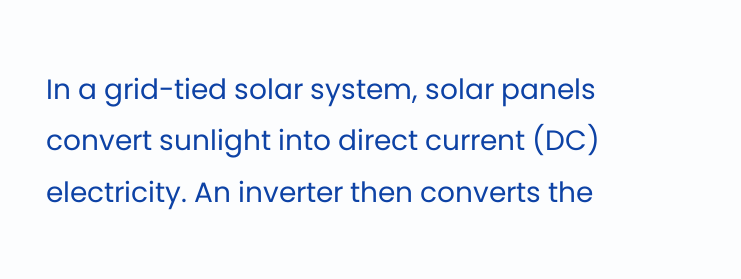In a grid-tied solar system, solar panels convert sunlight into direct current (DC) electricity. An inverter then converts the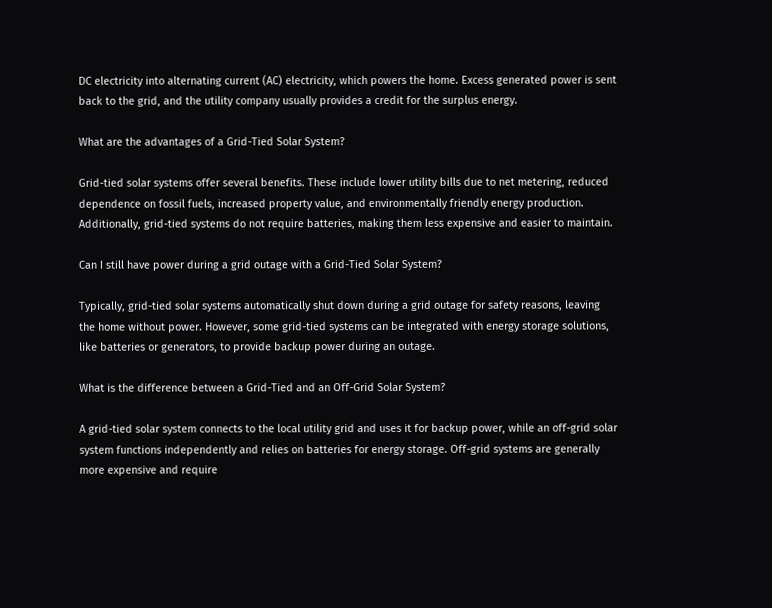DC electricity into alternating current (AC) electricity, which powers the home. Excess generated power is sent back to the grid, and the utility company usually provides a credit for the surplus energy.

What are the advantages of a Grid-Tied Solar System?

Grid-tied solar systems offer several benefits. These include lower utility bills due to net metering, reduced dependence on fossil fuels, increased property value, and environmentally friendly energy production. Additionally, grid-tied systems do not require batteries, making them less expensive and easier to maintain.

Can I still have power during a grid outage with a Grid-Tied Solar System?

Typically, grid-tied solar systems automatically shut down during a grid outage for safety reasons, leaving the home without power. However, some grid-tied systems can be integrated with energy storage solutions, like batteries or generators, to provide backup power during an outage.

What is the difference between a Grid-Tied and an Off-Grid Solar System?

A grid-tied solar system connects to the local utility grid and uses it for backup power, while an off-grid solar system functions independently and relies on batteries for energy storage. Off-grid systems are generally more expensive and require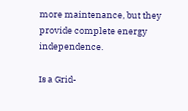more maintenance, but they provide complete energy independence.

Is a Grid-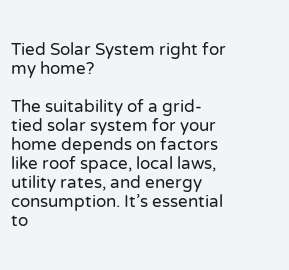Tied Solar System right for my home?

The suitability of a grid-tied solar system for your home depends on factors like roof space, local laws, utility rates, and energy consumption. It’s essential to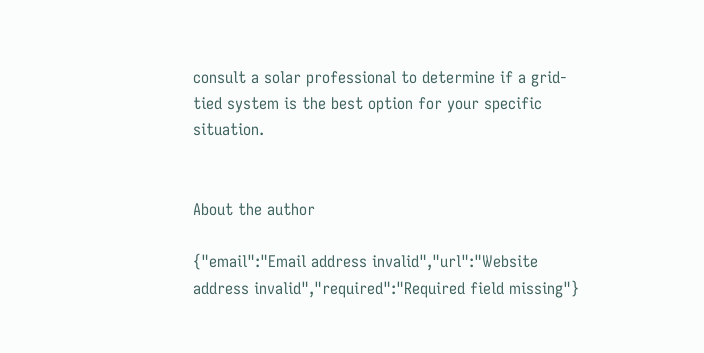consult a solar professional to determine if a grid-tied system is the best option for your specific situation.


About the author

{"email":"Email address invalid","url":"Website address invalid","required":"Required field missing"}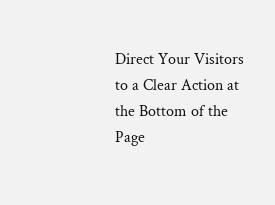Direct Your Visitors to a Clear Action at the Bottom of the Page